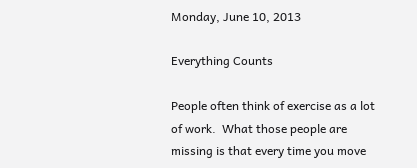Monday, June 10, 2013

Everything Counts

People often think of exercise as a lot of work.  What those people are missing is that every time you move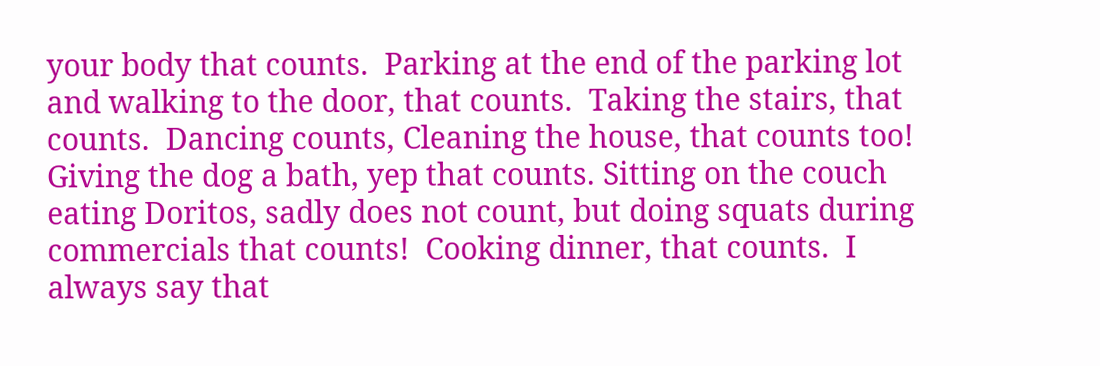your body that counts.  Parking at the end of the parking lot and walking to the door, that counts.  Taking the stairs, that counts.  Dancing counts, Cleaning the house, that counts too!  Giving the dog a bath, yep that counts. Sitting on the couch eating Doritos, sadly does not count, but doing squats during commercials that counts!  Cooking dinner, that counts.  I always say that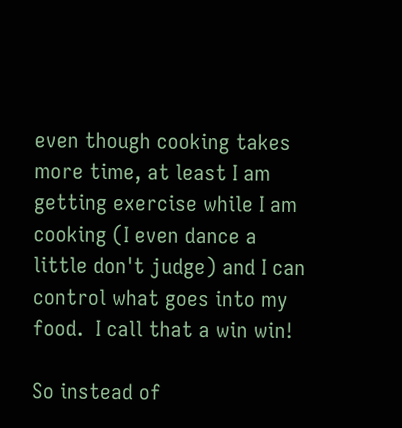even though cooking takes more time, at least I am getting exercise while I am cooking (I even dance a little don't judge) and I can control what goes into my food.  I call that a win win!

So instead of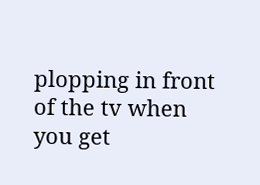plopping in front of the tv when you get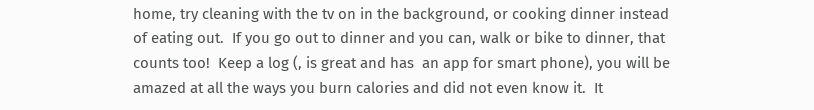home, try cleaning with the tv on in the background, or cooking dinner instead of eating out.  If you go out to dinner and you can, walk or bike to dinner, that counts too!  Keep a log (, is great and has  an app for smart phone), you will be amazed at all the ways you burn calories and did not even know it.  It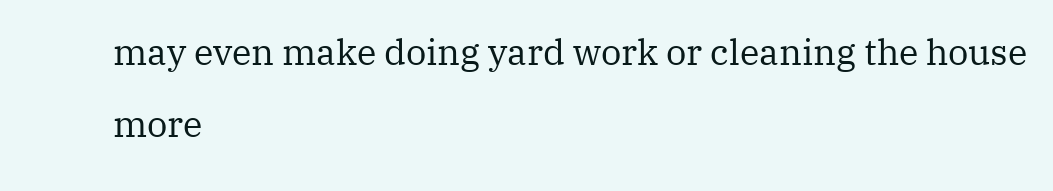may even make doing yard work or cleaning the house more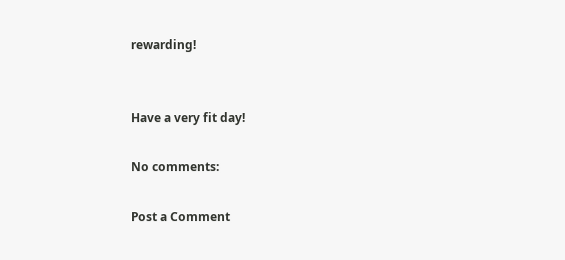rewarding!


Have a very fit day!

No comments:

Post a Comment